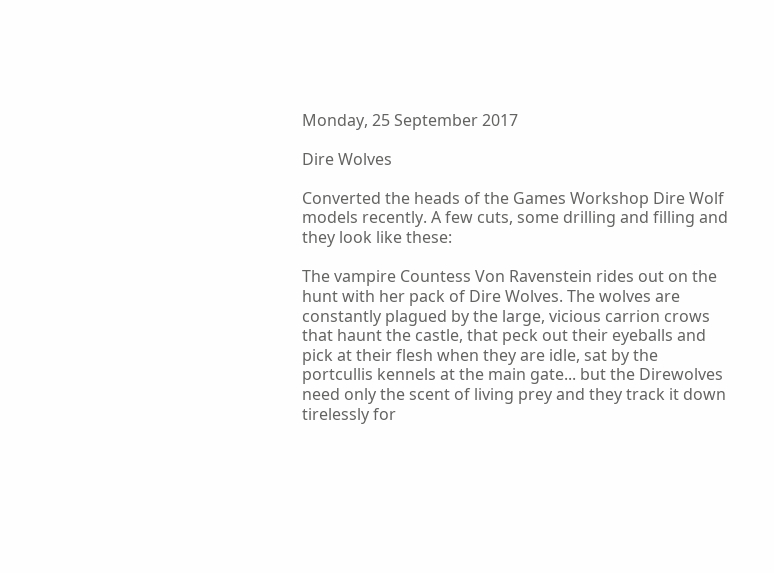Monday, 25 September 2017

Dire Wolves

Converted the heads of the Games Workshop Dire Wolf models recently. A few cuts, some drilling and filling and they look like these:

The vampire Countess Von Ravenstein rides out on the hunt with her pack of Dire Wolves. The wolves are constantly plagued by the large, vicious carrion crows that haunt the castle, that peck out their eyeballs and pick at their flesh when they are idle, sat by the portcullis kennels at the main gate... but the Direwolves need only the scent of living prey and they track it down tirelessly for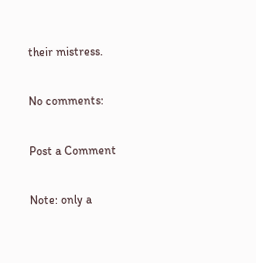their mistress.

No comments:

Post a Comment

Note: only a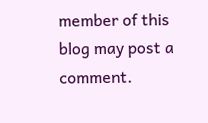member of this blog may post a comment.